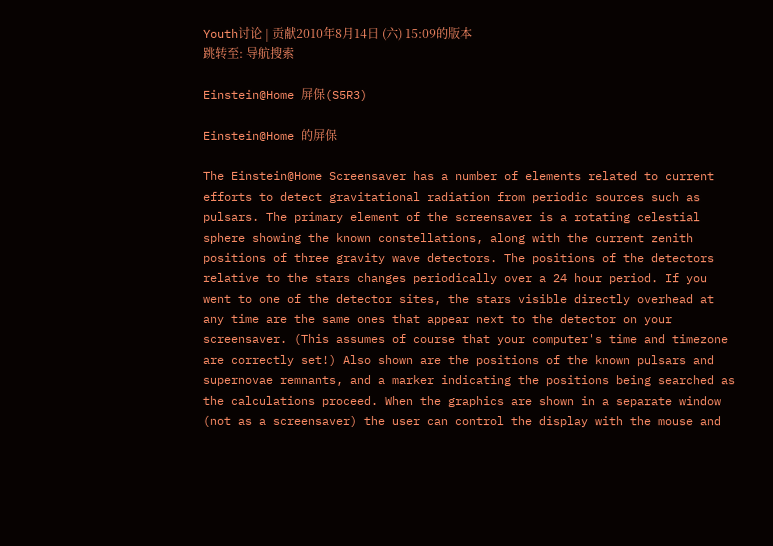Youth讨论 | 贡献2010年8月14日 (六) 15:09的版本
跳转至: 导航搜索

Einstein@Home 屏保(S5R3)

Einstein@Home 的屏保

The Einstein@Home Screensaver has a number of elements related to current efforts to detect gravitational radiation from periodic sources such as pulsars. The primary element of the screensaver is a rotating celestial sphere showing the known constellations, along with the current zenith positions of three gravity wave detectors. The positions of the detectors relative to the stars changes periodically over a 24 hour period. If you went to one of the detector sites, the stars visible directly overhead at any time are the same ones that appear next to the detector on your screensaver. (This assumes of course that your computer's time and timezone are correctly set!) Also shown are the positions of the known pulsars and supernovae remnants, and a marker indicating the positions being searched as the calculations proceed. When the graphics are shown in a separate window (not as a screensaver) the user can control the display with the mouse and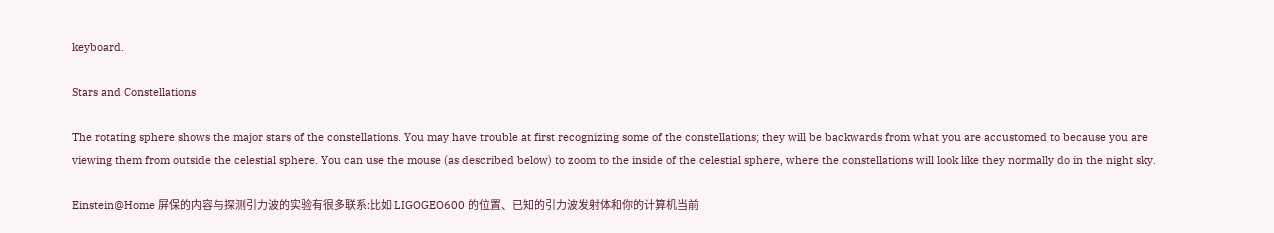keyboard.

Stars and Constellations

The rotating sphere shows the major stars of the constellations. You may have trouble at first recognizing some of the constellations; they will be backwards from what you are accustomed to because you are viewing them from outside the celestial sphere. You can use the mouse (as described below) to zoom to the inside of the celestial sphere, where the constellations will look like they normally do in the night sky.

Einstein@Home 屏保的内容与探测引力波的实验有很多联系:比如 LIGOGEO600 的位置、已知的引力波发射体和你的计算机当前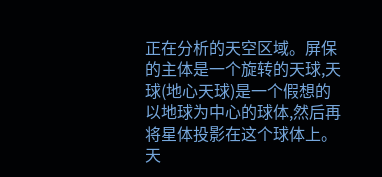正在分析的天空区域。屏保的主体是一个旋转的天球,天球(地心天球)是一个假想的以地球为中心的球体,然后再将星体投影在这个球体上。天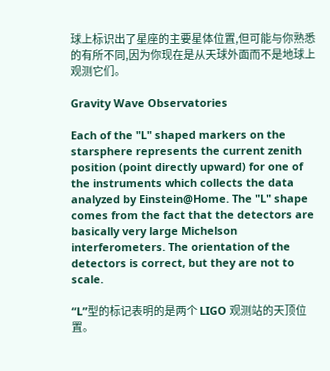球上标识出了星座的主要星体位置,但可能与你熟悉的有所不同,因为你现在是从天球外面而不是地球上观测它们。

Gravity Wave Observatories

Each of the "L" shaped markers on the starsphere represents the current zenith position (point directly upward) for one of the instruments which collects the data analyzed by Einstein@Home. The "L" shape comes from the fact that the detectors are basically very large Michelson interferometers. The orientation of the detectors is correct, but they are not to scale.

“L”型的标记表明的是两个 LIGO 观测站的天顶位置。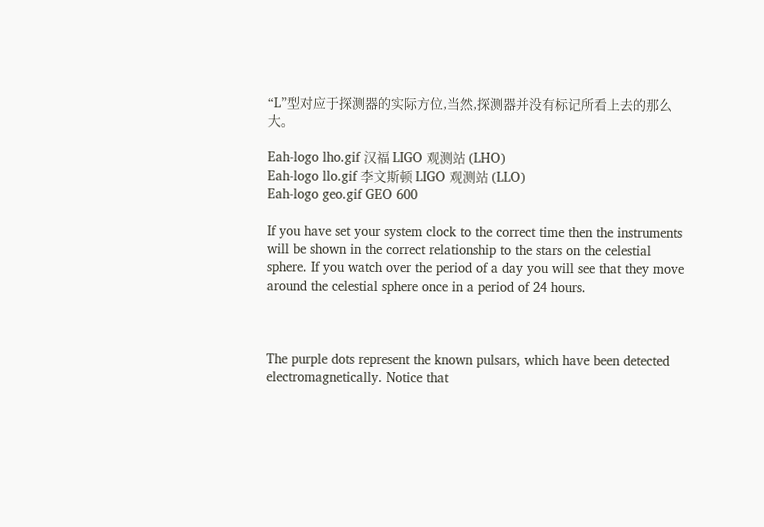“L”型对应于探测器的实际方位,当然,探测器并没有标记所看上去的那么大。

Eah-logo lho.gif 汉福 LIGO 观测站 (LHO)
Eah-logo llo.gif 李文斯顿 LIGO 观测站 (LLO)
Eah-logo geo.gif GEO 600

If you have set your system clock to the correct time then the instruments will be shown in the correct relationship to the stars on the celestial sphere. If you watch over the period of a day you will see that they move around the celestial sphere once in a period of 24 hours.



The purple dots represent the known pulsars, which have been detected electromagnetically. Notice that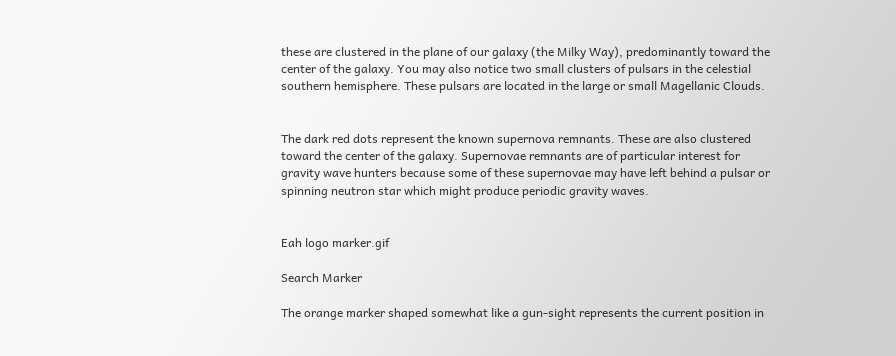these are clustered in the plane of our galaxy (the Milky Way), predominantly toward the center of the galaxy. You may also notice two small clusters of pulsars in the celestial southern hemisphere. These pulsars are located in the large or small Magellanic Clouds.


The dark red dots represent the known supernova remnants. These are also clustered toward the center of the galaxy. Supernovae remnants are of particular interest for gravity wave hunters because some of these supernovae may have left behind a pulsar or spinning neutron star which might produce periodic gravity waves.


Eah logo marker.gif

Search Marker

The orange marker shaped somewhat like a gun-sight represents the current position in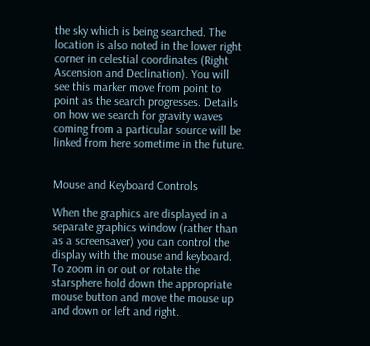the sky which is being searched. The location is also noted in the lower right corner in celestial coordinates (Right Ascension and Declination). You will see this marker move from point to point as the search progresses. Details on how we search for gravity waves coming from a particular source will be linked from here sometime in the future.


Mouse and Keyboard Controls

When the graphics are displayed in a separate graphics window (rather than as a screensaver) you can control the display with the mouse and keyboard. To zoom in or out or rotate the starsphere hold down the appropriate mouse button and move the mouse up and down or left and right.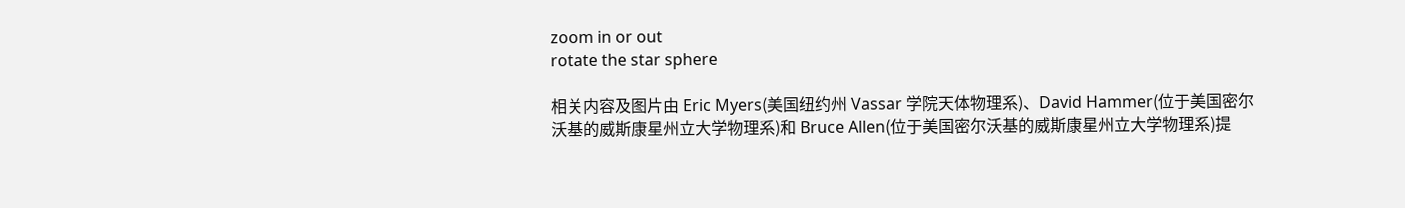zoom in or out
rotate the star sphere

相关内容及图片由 Eric Myers(美国纽约州 Vassar 学院天体物理系)、David Hammer(位于美国密尔沃基的威斯康星州立大学物理系)和 Bruce Allen(位于美国密尔沃基的威斯康星州立大学物理系)提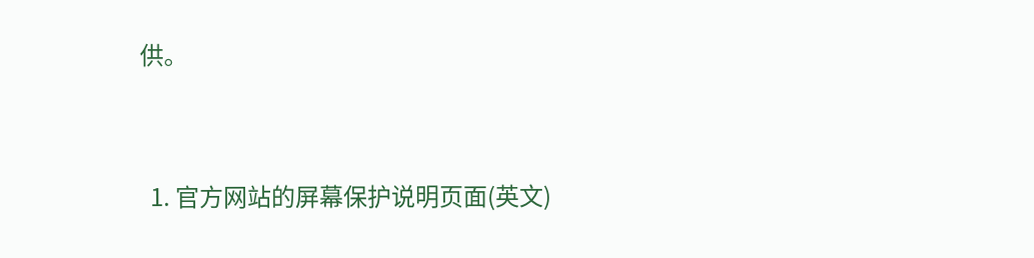供。


  1. 官方网站的屏幕保护说明页面(英文)